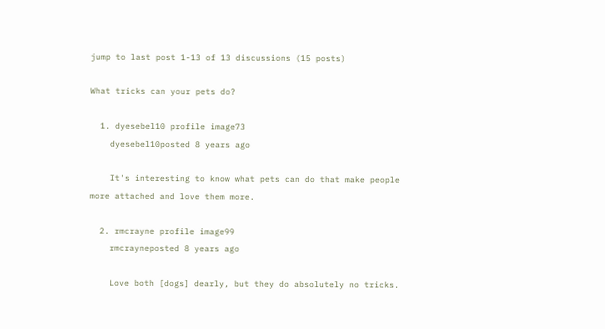jump to last post 1-13 of 13 discussions (15 posts)

What tricks can your pets do?

  1. dyesebel10 profile image73
    dyesebel10posted 8 years ago

    It's interesting to know what pets can do that make people more attached and love them more.

  2. rmcrayne profile image99
    rmcrayneposted 8 years ago

    Love both [dogs] dearly, but they do absolutely no tricks.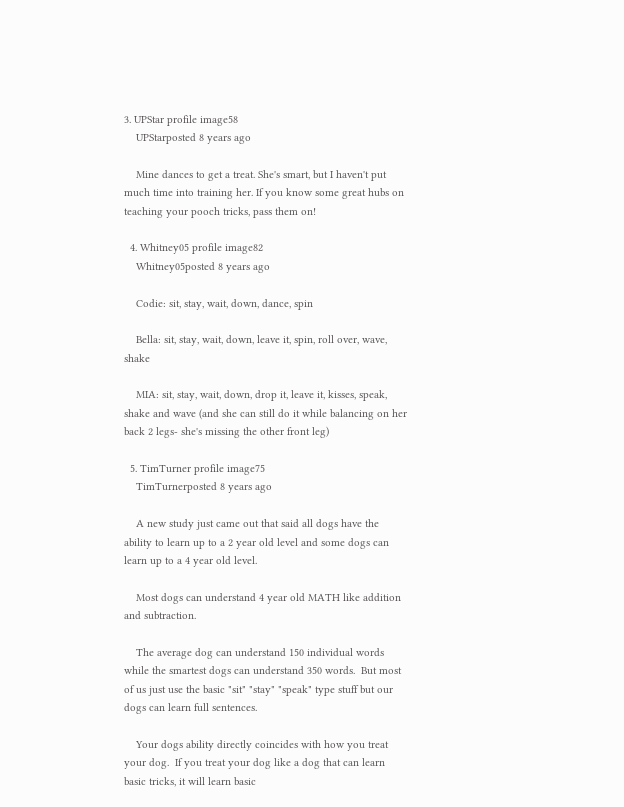3. UPStar profile image58
    UPStarposted 8 years ago

    Mine dances to get a treat. She's smart, but I haven't put much time into training her. If you know some great hubs on teaching your pooch tricks, pass them on!

  4. Whitney05 profile image82
    Whitney05posted 8 years ago

    Codie: sit, stay, wait, down, dance, spin

    Bella: sit, stay, wait, down, leave it, spin, roll over, wave, shake

    MIA: sit, stay, wait, down, drop it, leave it, kisses, speak, shake and wave (and she can still do it while balancing on her back 2 legs- she's missing the other front leg)

  5. TimTurner profile image75
    TimTurnerposted 8 years ago

    A new study just came out that said all dogs have the ability to learn up to a 2 year old level and some dogs can learn up to a 4 year old level.

    Most dogs can understand 4 year old MATH like addition and subtraction.

    The average dog can understand 150 individual words while the smartest dogs can understand 350 words.  But most of us just use the basic "sit" "stay" "speak" type stuff but our dogs can learn full sentences.

    Your dogs ability directly coincides with how you treat your dog.  If you treat your dog like a dog that can learn basic tricks, it will learn basic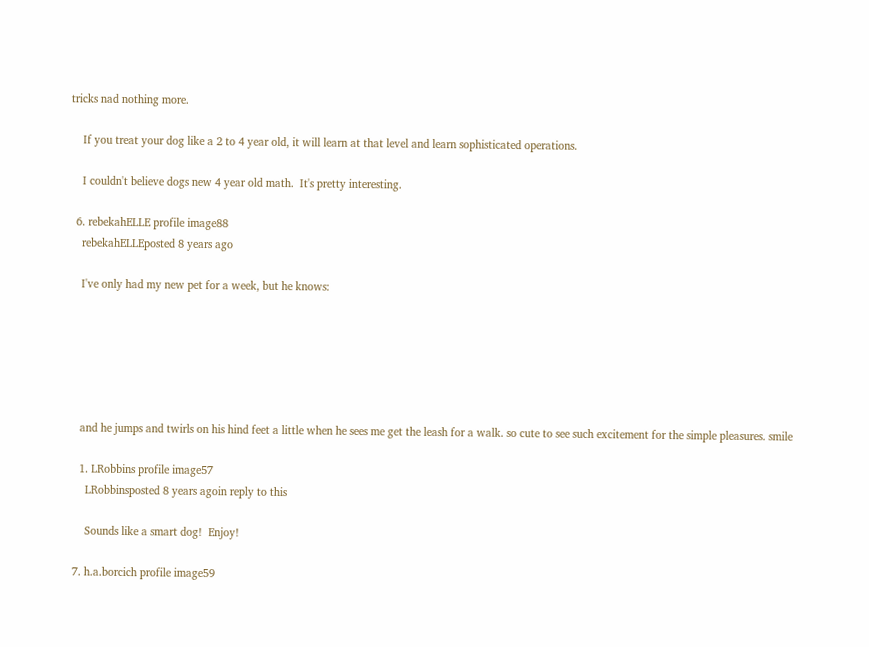tricks nad nothing more.

    If you treat your dog like a 2 to 4 year old, it will learn at that level and learn sophisticated operations.

    I couldn't believe dogs new 4 year old math.  It's pretty interesting.

  6. rebekahELLE profile image88
    rebekahELLEposted 8 years ago

    I've only had my new pet for a week, but he knows:






    and he jumps and twirls on his hind feet a little when he sees me get the leash for a walk. so cute to see such excitement for the simple pleasures. smile

    1. LRobbins profile image57
      LRobbinsposted 8 years agoin reply to this

      Sounds like a smart dog!  Enjoy!

  7. h.a.borcich profile image59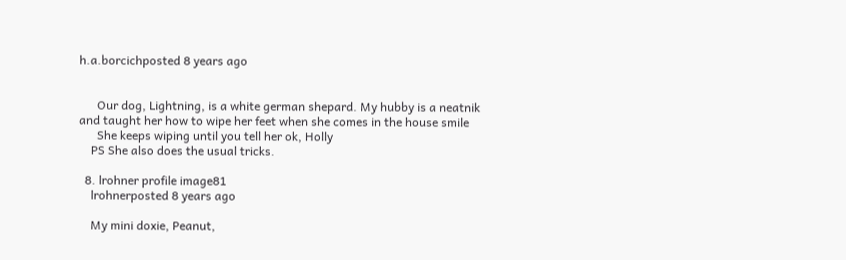h.a.borcichposted 8 years ago


      Our dog, Lightning, is a white german shepard. My hubby is a neatnik and taught her how to wipe her feet when she comes in the house smile
      She keeps wiping until you tell her ok, Holly
    PS She also does the usual tricks.

  8. lrohner profile image81
    lrohnerposted 8 years ago

    My mini doxie, Peanut,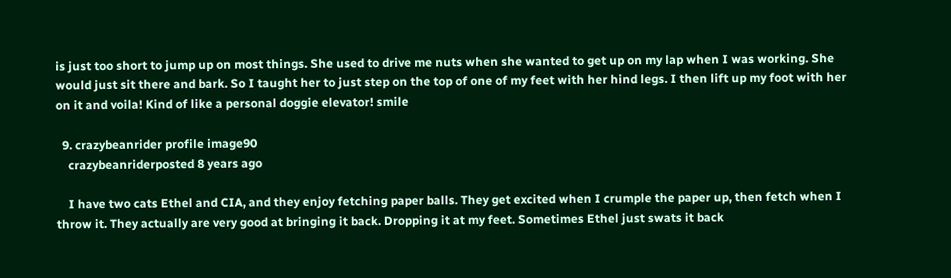is just too short to jump up on most things. She used to drive me nuts when she wanted to get up on my lap when I was working. She would just sit there and bark. So I taught her to just step on the top of one of my feet with her hind legs. I then lift up my foot with her on it and voila! Kind of like a personal doggie elevator! smile

  9. crazybeanrider profile image90
    crazybeanriderposted 8 years ago

    I have two cats Ethel and CIA, and they enjoy fetching paper balls. They get excited when I crumple the paper up, then fetch when I throw it. They actually are very good at bringing it back. Dropping it at my feet. Sometimes Ethel just swats it back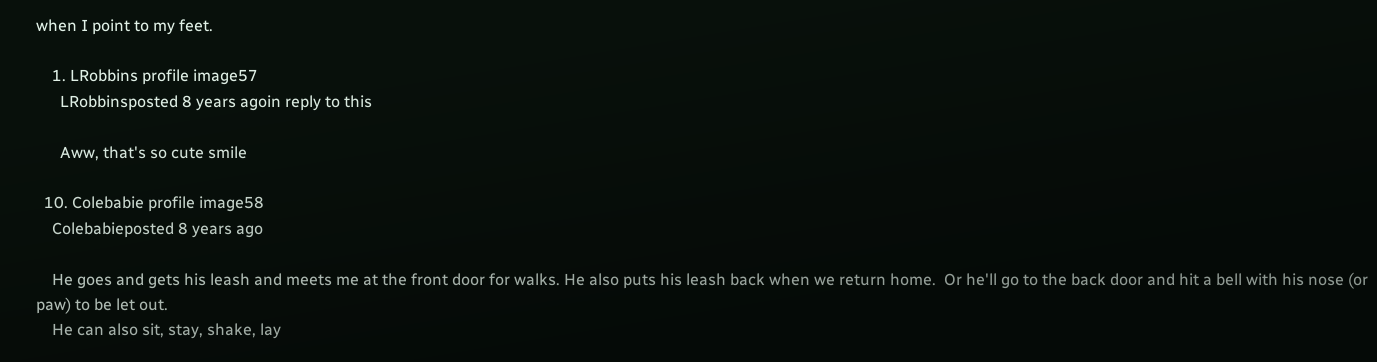when I point to my feet.

    1. LRobbins profile image57
      LRobbinsposted 8 years agoin reply to this

      Aww, that's so cute smile

  10. Colebabie profile image58
    Colebabieposted 8 years ago

    He goes and gets his leash and meets me at the front door for walks. He also puts his leash back when we return home.  Or he'll go to the back door and hit a bell with his nose (or paw) to be let out.
    He can also sit, stay, shake, lay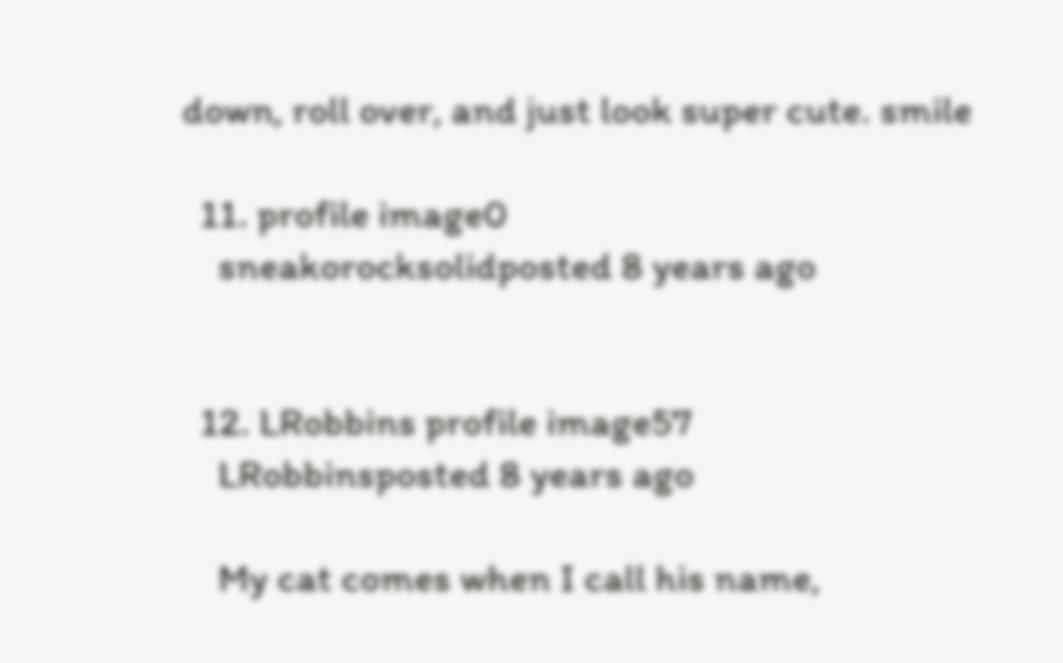down, roll over, and just look super cute. smile

  11. profile image0
    sneakorocksolidposted 8 years ago


  12. LRobbins profile image57
    LRobbinsposted 8 years ago

    My cat comes when I call his name,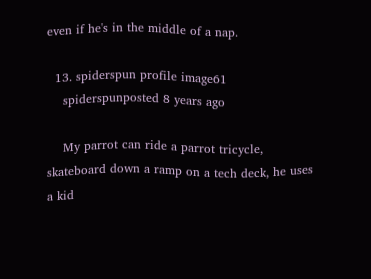even if he's in the middle of a nap.

  13. spiderspun profile image61
    spiderspunposted 8 years ago

    My parrot can ride a parrot tricycle, skateboard down a ramp on a tech deck, he uses a kid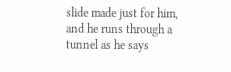slide made just for him, and he runs through a tunnel as he says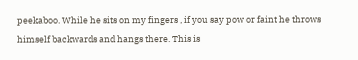peekaboo. While he sits on my fingers , if you say pow or faint he throws himself backwards and hangs there. This is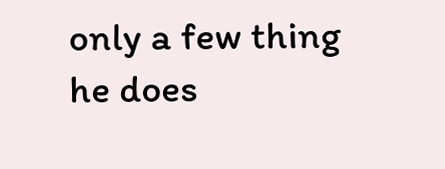only a few thing he does